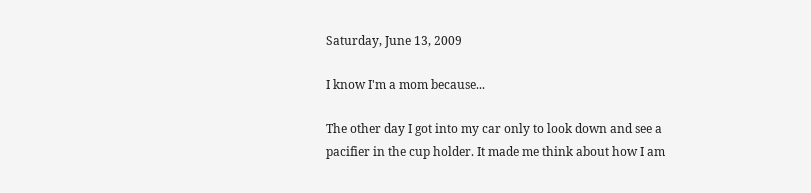Saturday, June 13, 2009

I know I'm a mom because...

The other day I got into my car only to look down and see a pacifier in the cup holder. It made me think about how I am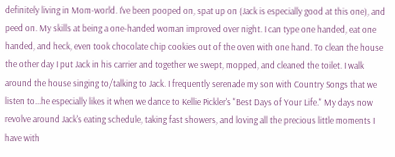definitely living in Mom-world. I've been pooped on, spat up on (Jack is especially good at this one), and peed on. My skills at being a one-handed woman improved over night. I can type one handed, eat one handed, and heck, even took chocolate chip cookies out of the oven with one hand. To clean the house the other day I put Jack in his carrier and together we swept, mopped, and cleaned the toilet. I walk around the house singing to/talking to Jack. I frequently serenade my son with Country Songs that we listen to...he especially likes it when we dance to Kellie Pickler's "Best Days of Your Life." My days now revolve around Jack's eating schedule, taking fast showers, and loving all the precious little moments I have with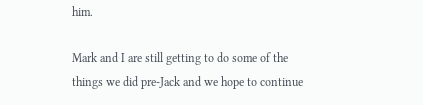him.

Mark and I are still getting to do some of the things we did pre-Jack and we hope to continue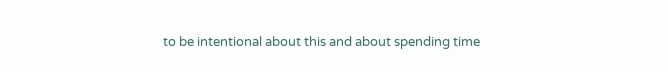to be intentional about this and about spending time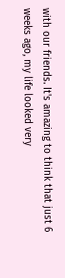with our friends. It's amazing to think that just 6 weeks ago, my life looked very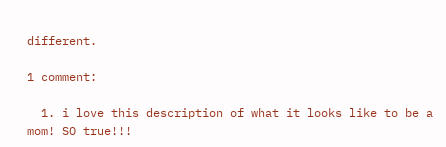different.

1 comment:

  1. i love this description of what it looks like to be a mom! SO true!!!